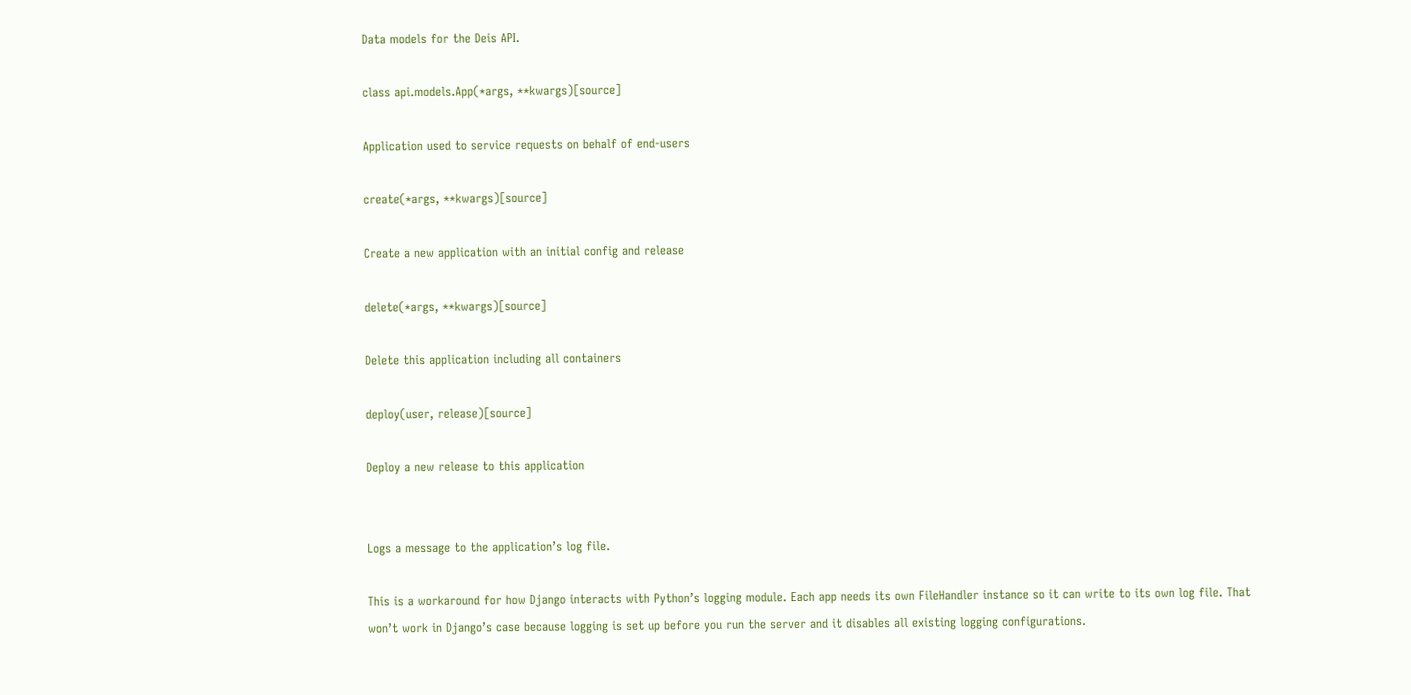Data models for the Deis API.

class api.models.App(*args, **kwargs)[source]

Application used to service requests on behalf of end-users

create(*args, **kwargs)[source]

Create a new application with an initial config and release

delete(*args, **kwargs)[source]

Delete this application including all containers

deploy(user, release)[source]

Deploy a new release to this application


Logs a message to the application’s log file.

This is a workaround for how Django interacts with Python’s logging module. Each app needs its own FileHandler instance so it can write to its own log file. That won’t work in Django’s case because logging is set up before you run the server and it disables all existing logging configurations.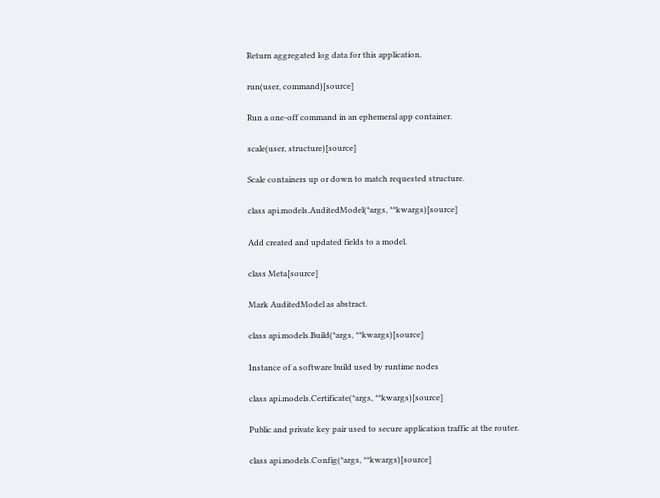Return aggregated log data for this application.

run(user, command)[source]

Run a one-off command in an ephemeral app container.

scale(user, structure)[source]

Scale containers up or down to match requested structure.

class api.models.AuditedModel(*args, **kwargs)[source]

Add created and updated fields to a model.

class Meta[source]

Mark AuditedModel as abstract.

class api.models.Build(*args, **kwargs)[source]

Instance of a software build used by runtime nodes

class api.models.Certificate(*args, **kwargs)[source]

Public and private key pair used to secure application traffic at the router.

class api.models.Config(*args, **kwargs)[source]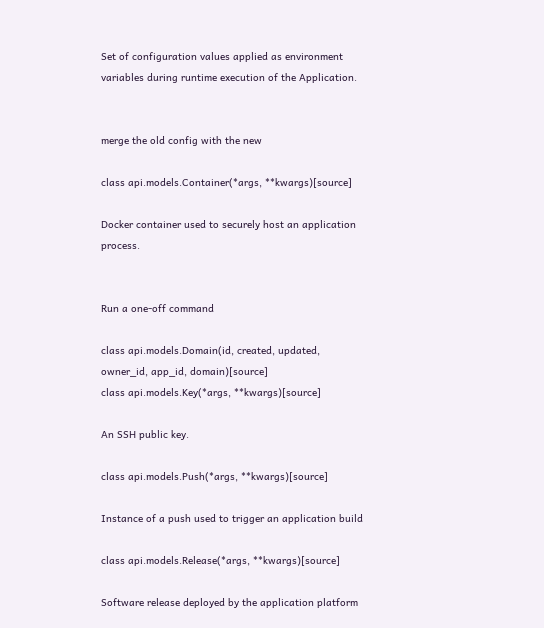Set of configuration values applied as environment variables during runtime execution of the Application.


merge the old config with the new

class api.models.Container(*args, **kwargs)[source]

Docker container used to securely host an application process.


Run a one-off command

class api.models.Domain(id, created, updated, owner_id, app_id, domain)[source]
class api.models.Key(*args, **kwargs)[source]

An SSH public key.

class api.models.Push(*args, **kwargs)[source]

Instance of a push used to trigger an application build

class api.models.Release(*args, **kwargs)[source]

Software release deployed by the application platform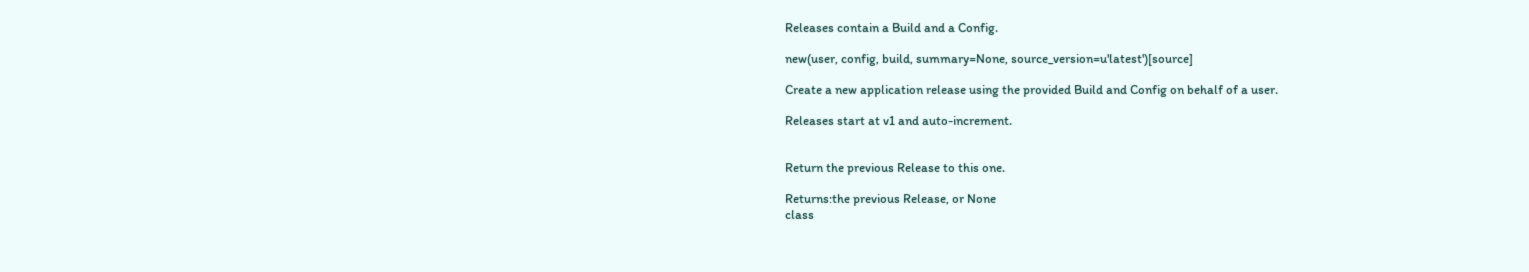Releases contain a Build and a Config.

new(user, config, build, summary=None, source_version=u'latest')[source]

Create a new application release using the provided Build and Config on behalf of a user.

Releases start at v1 and auto-increment.


Return the previous Release to this one.

Returns:the previous Release, or None
class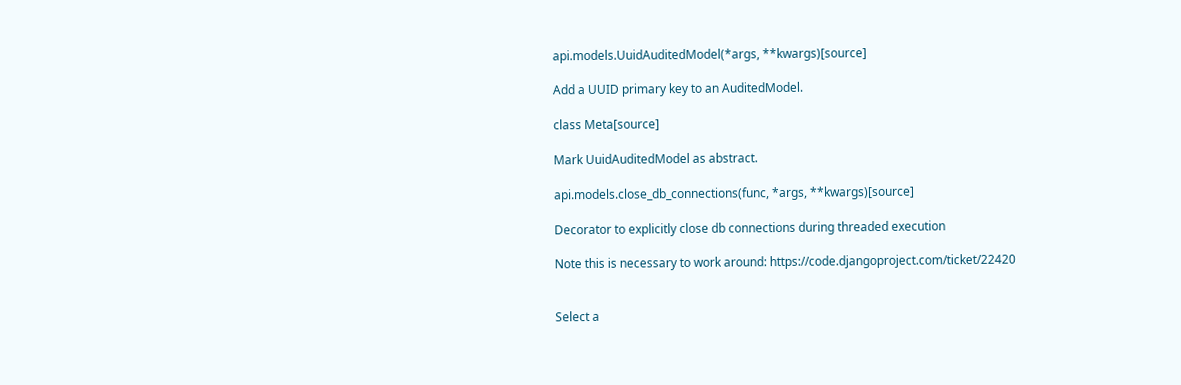api.models.UuidAuditedModel(*args, **kwargs)[source]

Add a UUID primary key to an AuditedModel.

class Meta[source]

Mark UuidAuditedModel as abstract.

api.models.close_db_connections(func, *args, **kwargs)[source]

Decorator to explicitly close db connections during threaded execution

Note this is necessary to work around: https://code.djangoproject.com/ticket/22420


Select a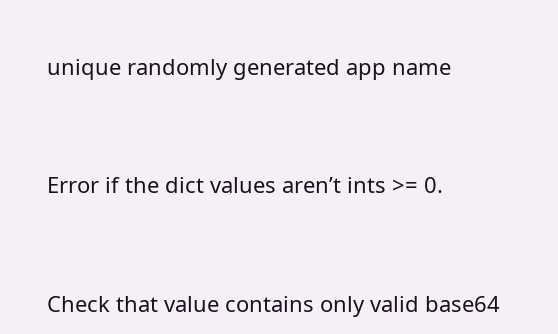unique randomly generated app name


Error if the dict values aren’t ints >= 0.


Check that value contains only valid base64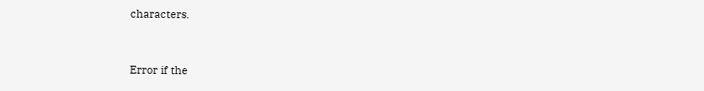characters.


Error if the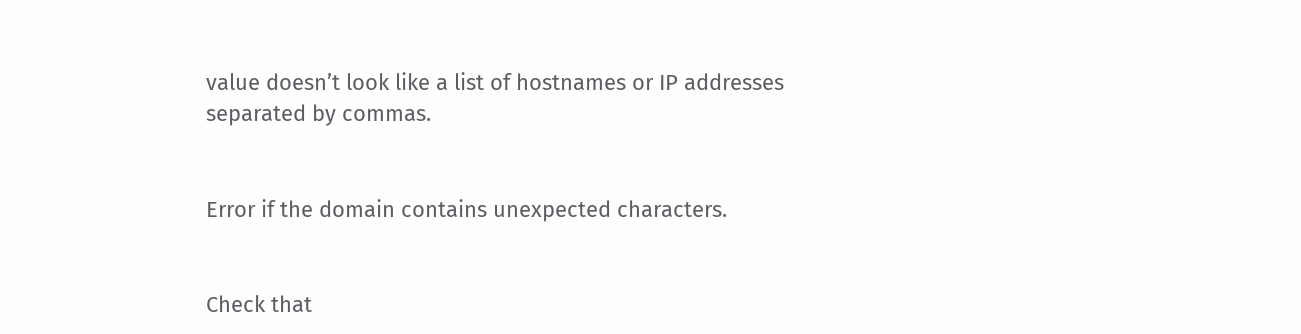value doesn’t look like a list of hostnames or IP addresses separated by commas.


Error if the domain contains unexpected characters.


Check that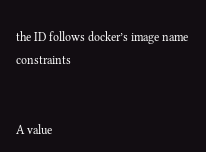the ID follows docker’s image name constraints


A value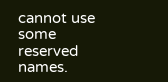cannot use some reserved names.